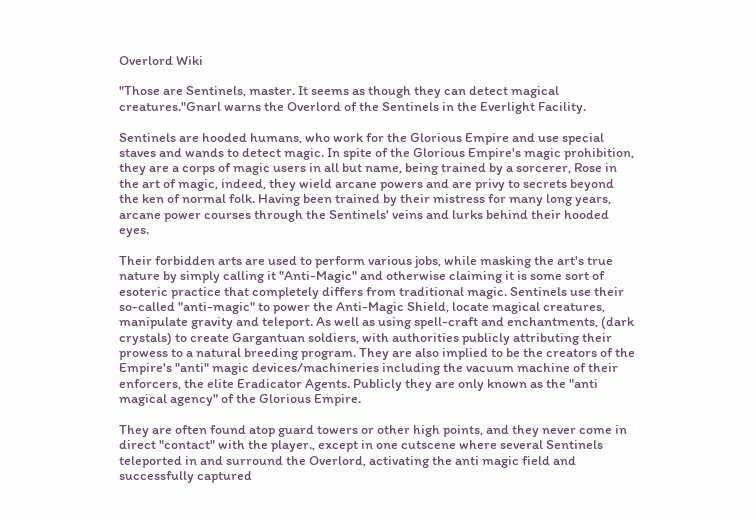Overlord Wiki

"Those are Sentinels, master. It seems as though they can detect magical creatures."Gnarl warns the Overlord of the Sentinels in the Everlight Facility.

Sentinels are hooded humans, who work for the Glorious Empire and use special staves and wands to detect magic. In spite of the Glorious Empire's magic prohibition, they are a corps of magic users in all but name, being trained by a sorcerer, Rose in the art of magic, indeed, they wield arcane powers and are privy to secrets beyond the ken of normal folk. Having been trained by their mistress for many long years, arcane power courses through the Sentinels' veins and lurks behind their hooded eyes.

Their forbidden arts are used to perform various jobs, while masking the art's true nature by simply calling it "Anti-Magic" and otherwise claiming it is some sort of esoteric practice that completely differs from traditional magic. Sentinels use their so-called "anti-magic" to power the Anti-Magic Shield, locate magical creatures, manipulate gravity and teleport. As well as using spell-craft and enchantments, (dark crystals) to create Gargantuan soldiers, with authorities publicly attributing their prowess to a natural breeding program. They are also implied to be the creators of the Empire's "anti" magic devices/machineries including the vacuum machine of their enforcers, the elite Eradicator Agents. Publicly they are only known as the "anti magical agency" of the Glorious Empire.

They are often found atop guard towers or other high points, and they never come in direct "contact" with the player., except in one cutscene where several Sentinels teleported in and surround the Overlord, activating the anti magic field and successfully captured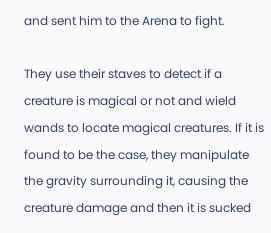and sent him to the Arena to fight.

They use their staves to detect if a creature is magical or not and wield wands to locate magical creatures. If it is found to be the case, they manipulate the gravity surrounding it, causing the creature damage and then it is sucked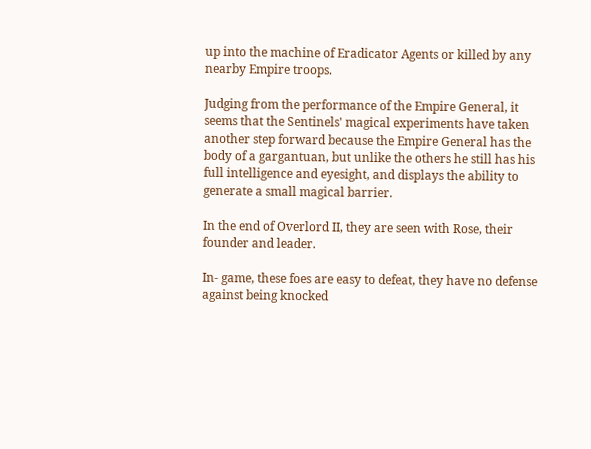up into the machine of Eradicator Agents or killed by any nearby Empire troops.

Judging from the performance of the Empire General, it seems that the Sentinels' magical experiments have taken another step forward because the Empire General has the body of a gargantuan, but unlike the others he still has his full intelligence and eyesight, and displays the ability to generate a small magical barrier.

In the end of Overlord II, they are seen with Rose, their founder and leader.

In- game, these foes are easy to defeat, they have no defense against being knocked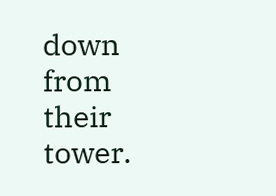down from their tower.